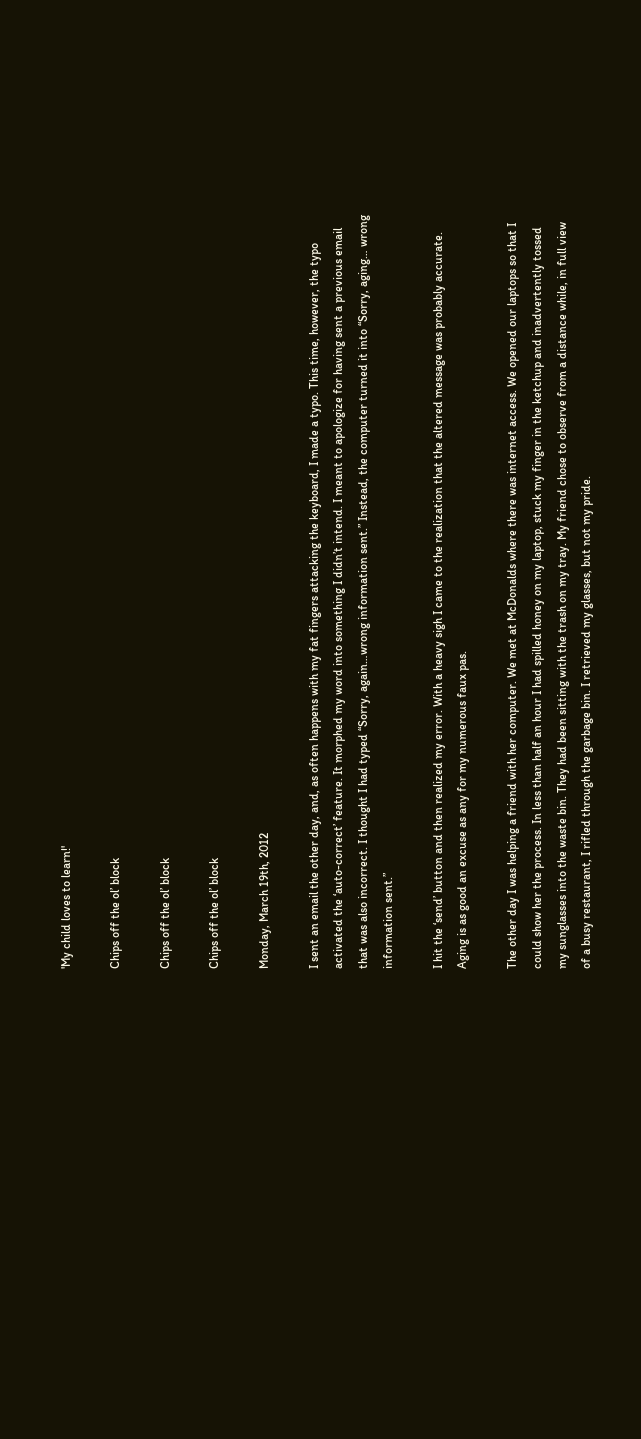'My child loves to learn!'

Chips off the ol’ block

Chips off the ol’ block

Chips off the ol’ block

Monday, March 19th, 2012

I sent an email the other day, and, as often happens with my fat fingers attacking the keyboard, I made a typo. This time, however, the typo activated the ‘auto-correct’ feature. It morphed my word into something I didn’t intend. I meant to apologize for having sent a previous email that was also incorrect. I thought I had typed “Sorry, again…wrong information sent.” Instead, the computer turned it into “Sorry, aging… wrong information sent.”

I hit the ‘send’ button and then realized my error. With a heavy sigh I came to the realization that the altered message was probably accurate. Aging is as good an excuse as any for my numerous faux pas.

The other day I was helping a friend with her computer. We met at McDonalds where there was internet access. We opened our laptops so that I could show her the process. In less than half an hour I had spilled honey on my laptop, stuck my finger in the ketchup and inadvertently tossed my sunglasses into the waste bin. They had been sitting with the trash on my tray. My friend chose to observe from a distance while, in full view of a busy restaurant, I rifled through the garbage bin. I retrieved my glasses, but not my pride.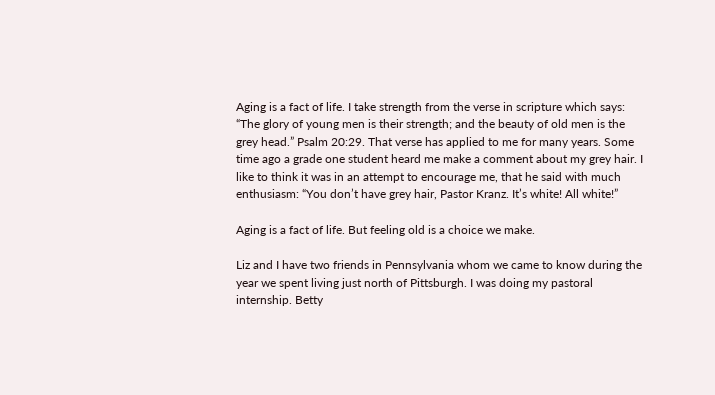Aging is a fact of life. I take strength from the verse in scripture which says: “The glory of young men is their strength; and the beauty of old men is the grey head.” Psalm 20:29. That verse has applied to me for many years. Some time ago a grade one student heard me make a comment about my grey hair. I like to think it was in an attempt to encourage me, that he said with much enthusiasm: “You don’t have grey hair, Pastor Kranz. It’s white! All white!”

Aging is a fact of life. But feeling old is a choice we make.

Liz and I have two friends in Pennsylvania whom we came to know during the year we spent living just north of Pittsburgh. I was doing my pastoral internship. Betty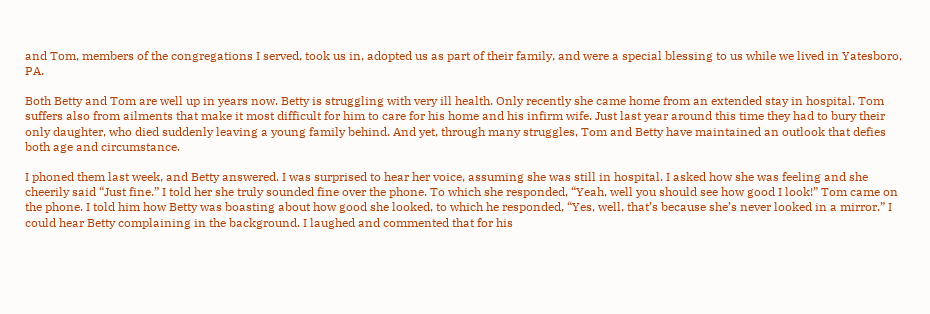and Tom, members of the congregations I served, took us in, adopted us as part of their family, and were a special blessing to us while we lived in Yatesboro, PA.

Both Betty and Tom are well up in years now. Betty is struggling with very ill health. Only recently she came home from an extended stay in hospital. Tom suffers also from ailments that make it most difficult for him to care for his home and his infirm wife. Just last year around this time they had to bury their only daughter, who died suddenly leaving a young family behind. And yet, through many struggles, Tom and Betty have maintained an outlook that defies both age and circumstance.

I phoned them last week, and Betty answered. I was surprised to hear her voice, assuming she was still in hospital. I asked how she was feeling and she cheerily said “Just fine.” I told her she truly sounded fine over the phone. To which she responded, “Yeah, well you should see how good I look!” Tom came on the phone. I told him how Betty was boasting about how good she looked, to which he responded, “Yes, well, that’s because she’s never looked in a mirror.” I could hear Betty complaining in the background. I laughed and commented that for his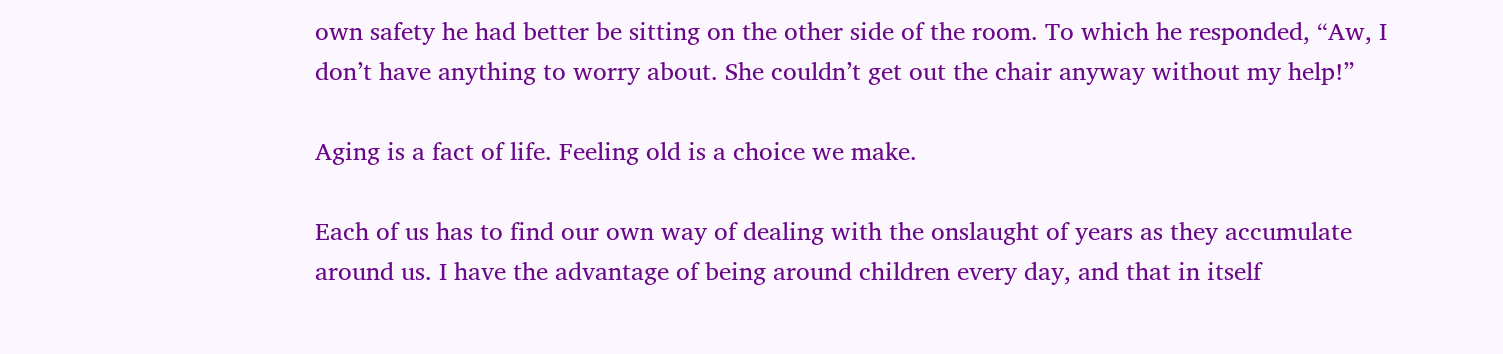own safety he had better be sitting on the other side of the room. To which he responded, “Aw, I don’t have anything to worry about. She couldn’t get out the chair anyway without my help!”

Aging is a fact of life. Feeling old is a choice we make.

Each of us has to find our own way of dealing with the onslaught of years as they accumulate around us. I have the advantage of being around children every day, and that in itself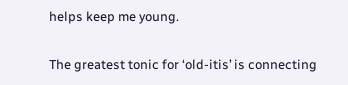helps keep me young.

The greatest tonic for ‘old-itis’ is connecting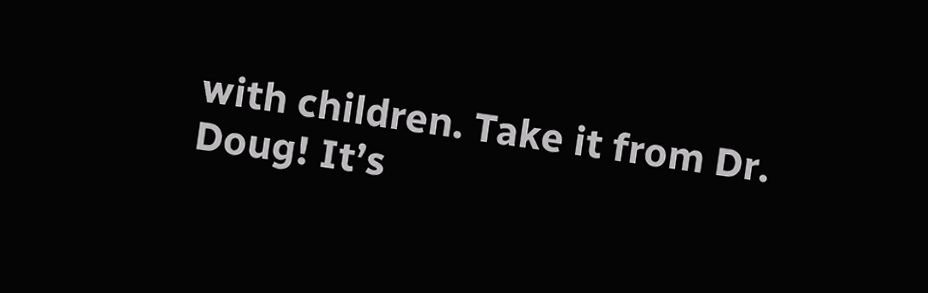with children. Take it from Dr. Doug! It’s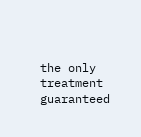the only treatment guaranteed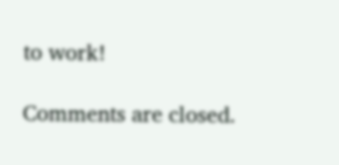to work!

Comments are closed.